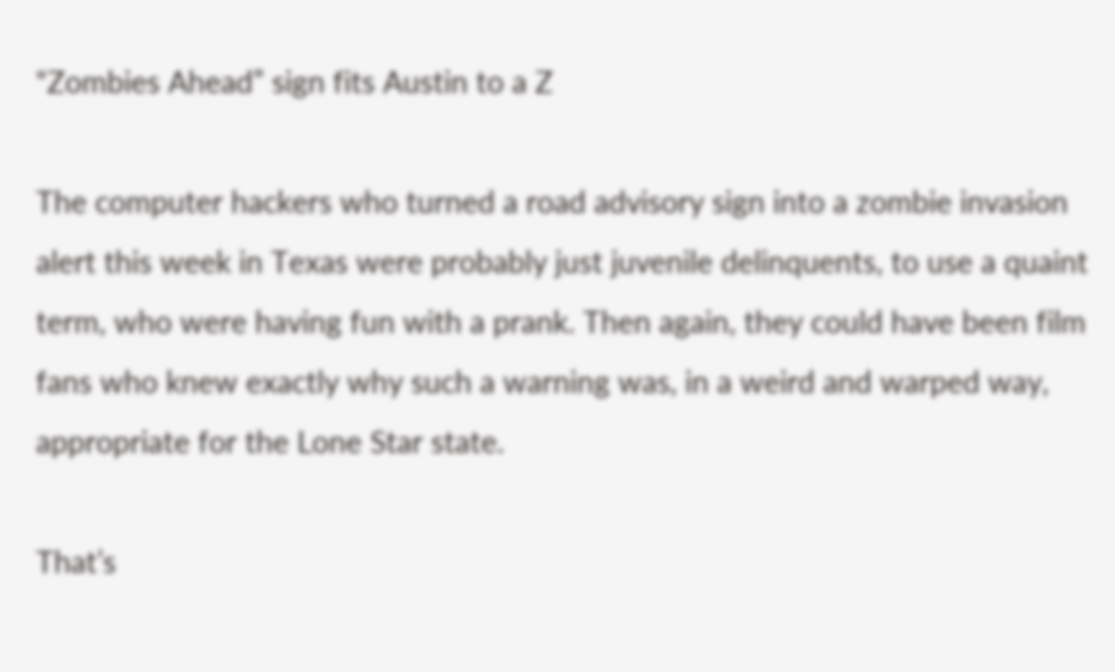“Zombies Ahead” sign fits Austin to a Z

The computer hackers who turned a road advisory sign into a zombie invasion alert this week in Texas were probably just juvenile delinquents, to use a quaint term, who were having fun with a prank. Then again, they could have been film fans who knew exactly why such a warning was, in a weird and warped way, appropriate for the Lone Star state.

That’s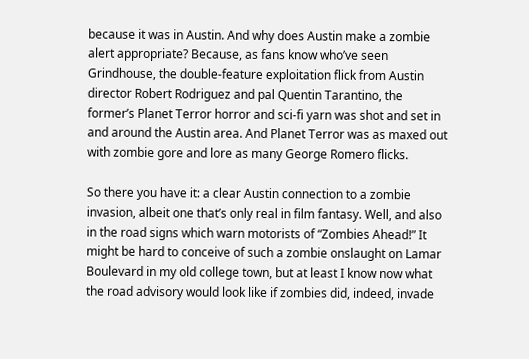because it was in Austin. And why does Austin make a zombie alert appropriate? Because, as fans know who’ve seen Grindhouse, the double-feature exploitation flick from Austin director Robert Rodriguez and pal Quentin Tarantino, the former’s Planet Terror horror and sci-fi yarn was shot and set in and around the Austin area. And Planet Terror was as maxed out with zombie gore and lore as many George Romero flicks.

So there you have it: a clear Austin connection to a zombie invasion, albeit one that’s only real in film fantasy. Well, and also in the road signs which warn motorists of “Zombies Ahead!” It might be hard to conceive of such a zombie onslaught on Lamar Boulevard in my old college town, but at least I know now what the road advisory would look like if zombies did, indeed, invade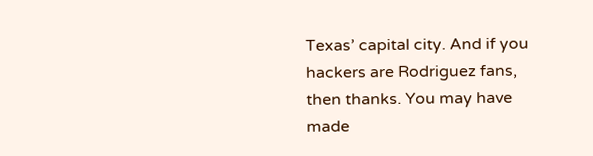Texas’ capital city. And if you hackers are Rodriguez fans, then thanks. You may have made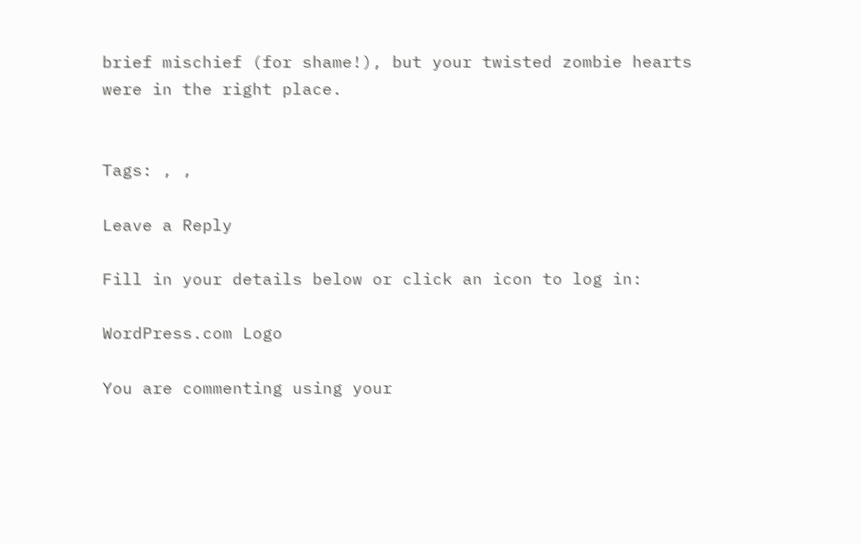brief mischief (for shame!), but your twisted zombie hearts were in the right place.


Tags: , ,

Leave a Reply

Fill in your details below or click an icon to log in:

WordPress.com Logo

You are commenting using your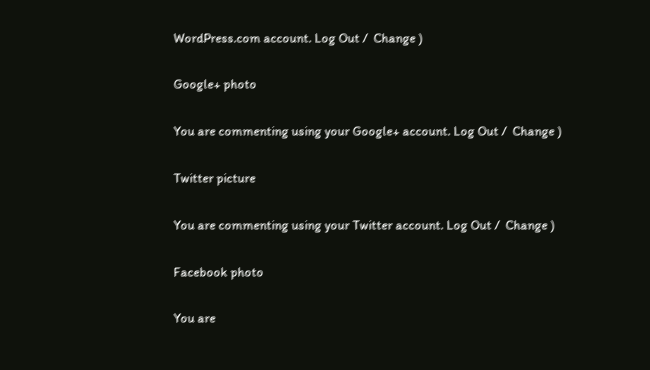WordPress.com account. Log Out /  Change )

Google+ photo

You are commenting using your Google+ account. Log Out /  Change )

Twitter picture

You are commenting using your Twitter account. Log Out /  Change )

Facebook photo

You are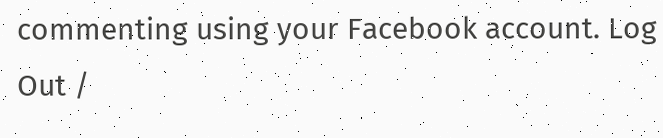commenting using your Facebook account. Log Out /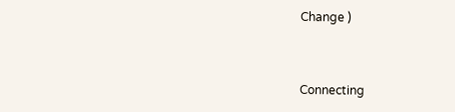Change )


Connecting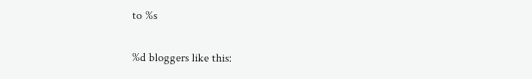to %s

%d bloggers like this: